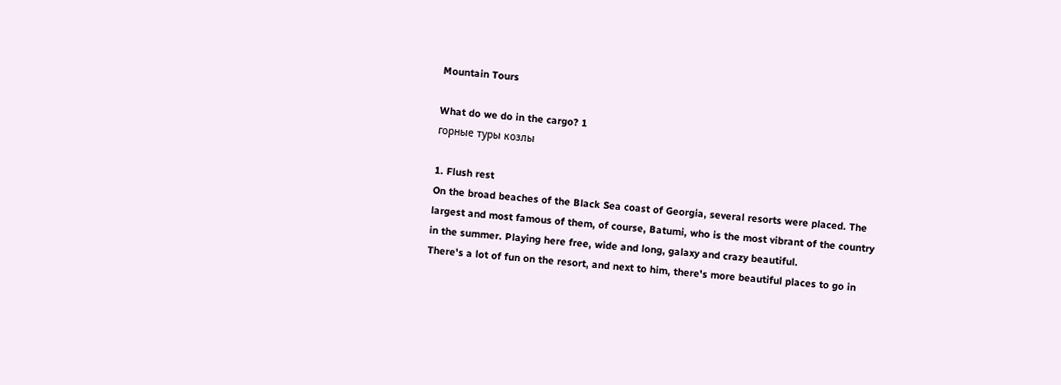Mountain Tours

What do we do in the cargo? 1
горные туры козлы

1. Flush rest
On the broad beaches of the Black Sea coast of Georgia, several resorts were placed. The largest and most famous of them, of course, Batumi, who is the most vibrant of the country in the summer. Playing here free, wide and long, galaxy and crazy beautiful.
There's a lot of fun on the resort, and next to him, there's more beautiful places to go in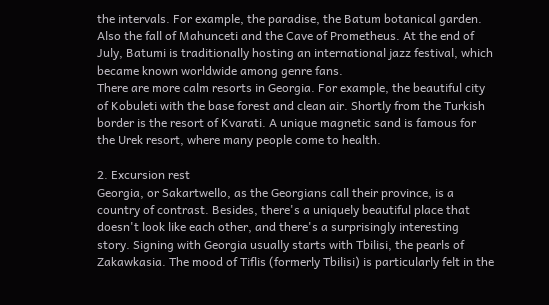the intervals. For example, the paradise, the Batum botanical garden. Also the fall of Mahunceti and the Cave of Prometheus. At the end of July, Batumi is traditionally hosting an international jazz festival, which became known worldwide among genre fans.
There are more calm resorts in Georgia. For example, the beautiful city of Kobuleti with the base forest and clean air. Shortly from the Turkish border is the resort of Kvarati. A unique magnetic sand is famous for the Urek resort, where many people come to health.

2. Excursion rest
Georgia, or Sakartwello, as the Georgians call their province, is a country of contrast. Besides, there's a uniquely beautiful place that doesn't look like each other, and there's a surprisingly interesting story. Signing with Georgia usually starts with Tbilisi, the pearls of Zakawkasia. The mood of Tiflis (formerly Tbilisi) is particularly felt in the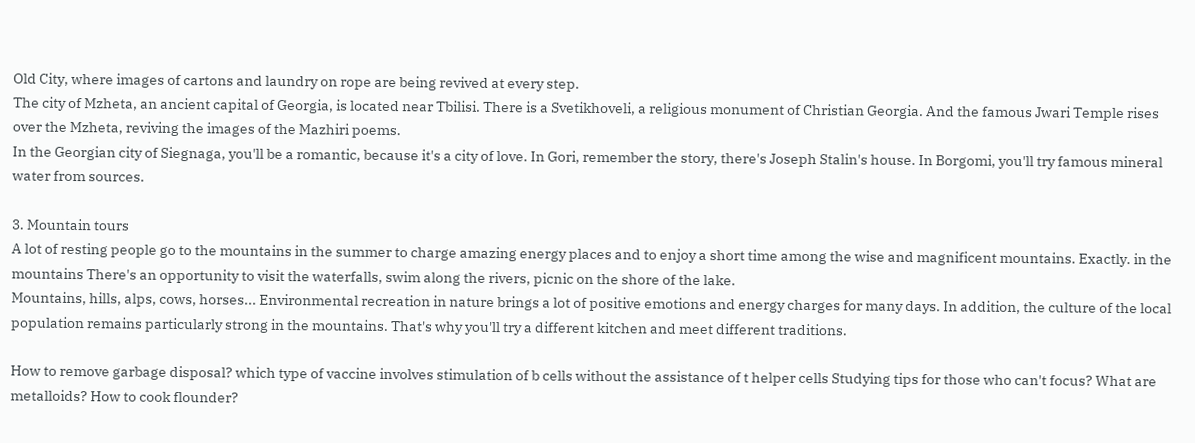Old City, where images of cartons and laundry on rope are being revived at every step.
The city of Mzheta, an ancient capital of Georgia, is located near Tbilisi. There is a Svetikhoveli, a religious monument of Christian Georgia. And the famous Jwari Temple rises over the Mzheta, reviving the images of the Mazhiri poems.
In the Georgian city of Siegnaga, you'll be a romantic, because it's a city of love. In Gori, remember the story, there's Joseph Stalin's house. In Borgomi, you'll try famous mineral water from sources.

3. Mountain tours
A lot of resting people go to the mountains in the summer to charge amazing energy places and to enjoy a short time among the wise and magnificent mountains. Exactly. in the mountains There's an opportunity to visit the waterfalls, swim along the rivers, picnic on the shore of the lake.
Mountains, hills, alps, cows, horses... Environmental recreation in nature brings a lot of positive emotions and energy charges for many days. In addition, the culture of the local population remains particularly strong in the mountains. That's why you'll try a different kitchen and meet different traditions.

How to remove garbage disposal? which type of vaccine involves stimulation of b cells without the assistance of t helper cells Studying tips for those who can't focus? What are metalloids? How to cook flounder?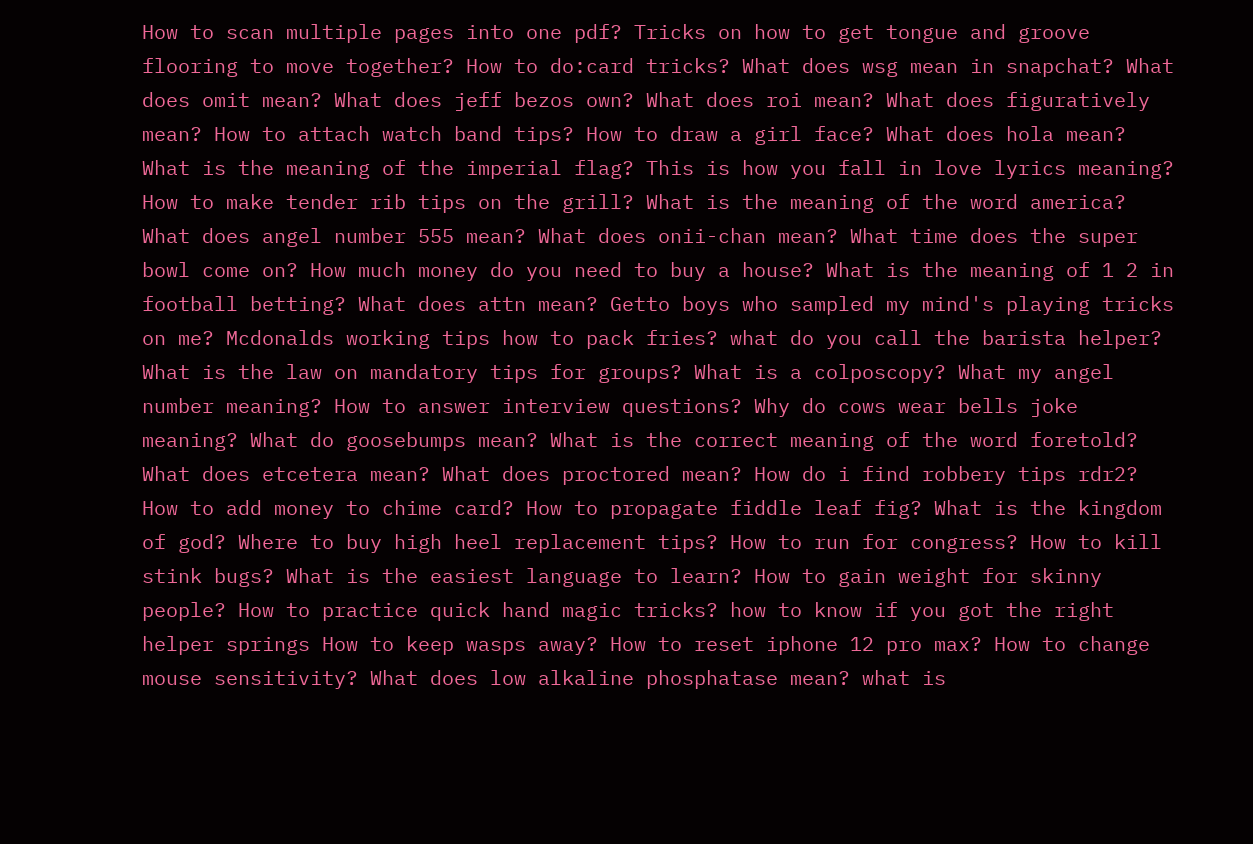How to scan multiple pages into one pdf? Tricks on how to get tongue and groove flooring to move together? How to do:card tricks? What does wsg mean in snapchat? What does omit mean? What does jeff bezos own? What does roi mean? What does figuratively mean? How to attach watch band tips? How to draw a girl face? What does hola mean? What is the meaning of the imperial flag? This is how you fall in love lyrics meaning? How to make tender rib tips on the grill? What is the meaning of the word america? What does angel number 555 mean? What does onii-chan mean? What time does the super bowl come on? How much money do you need to buy a house? What is the meaning of 1 2 in football betting? What does attn mean? Getto boys who sampled my mind's playing tricks on me? Mcdonalds working tips how to pack fries? what do you call the barista helper? What is the law on mandatory tips for groups? What is a colposcopy? What my angel number meaning? How to answer interview questions? Why do cows wear bells joke meaning? What do goosebumps mean? What is the correct meaning of the word foretold? What does etcetera mean? What does proctored mean? How do i find robbery tips rdr2? How to add money to chime card? How to propagate fiddle leaf fig? What is the kingdom of god? Where to buy high heel replacement tips? How to run for congress? How to kill stink bugs? What is the easiest language to learn? How to gain weight for skinny people? How to practice quick hand magic tricks? how to know if you got the right helper springs How to keep wasps away? How to reset iphone 12 pro max? How to change mouse sensitivity? What does low alkaline phosphatase mean? what is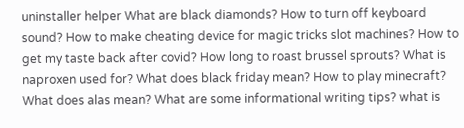uninstaller helper What are black diamonds? How to turn off keyboard sound? How to make cheating device for magic tricks slot machines? How to get my taste back after covid? How long to roast brussel sprouts? What is naproxen used for? What does black friday mean? How to play minecraft? What does alas mean? What are some informational writing tips? what is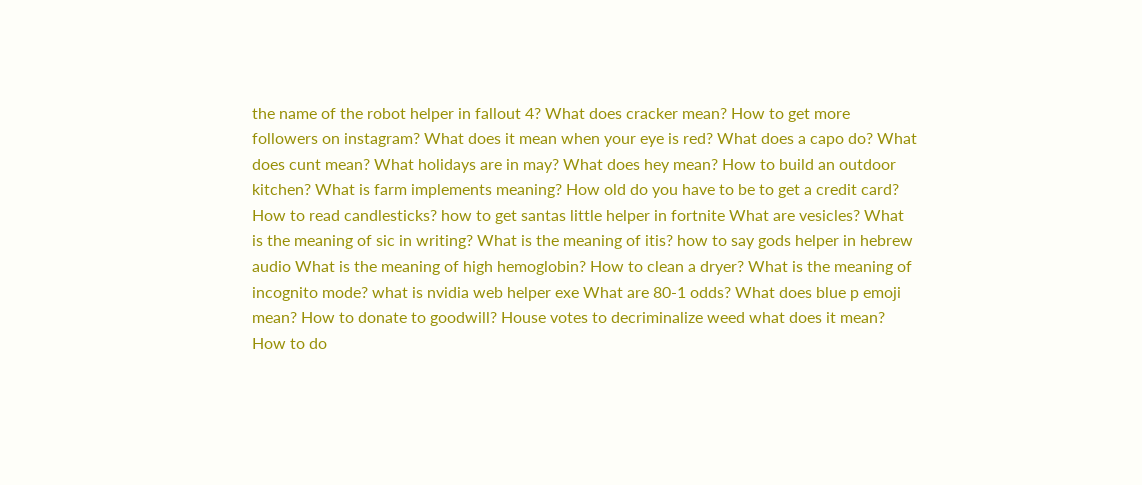the name of the robot helper in fallout 4? What does cracker mean? How to get more followers on instagram? What does it mean when your eye is red? What does a capo do? What does cunt mean? What holidays are in may? What does hey mean? How to build an outdoor kitchen? What is farm implements meaning? How old do you have to be to get a credit card? How to read candlesticks? how to get santas little helper in fortnite What are vesicles? What is the meaning of sic in writing? What is the meaning of itis? how to say gods helper in hebrew audio What is the meaning of high hemoglobin? How to clean a dryer? What is the meaning of incognito mode? what is nvidia web helper exe What are 80-1 odds? What does blue p emoji mean? How to donate to goodwill? House votes to decriminalize weed what does it mean? How to do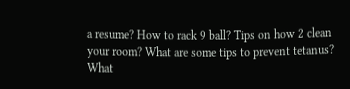a resume? How to rack 9 ball? Tips on how 2 clean your room? What are some tips to prevent tetanus? What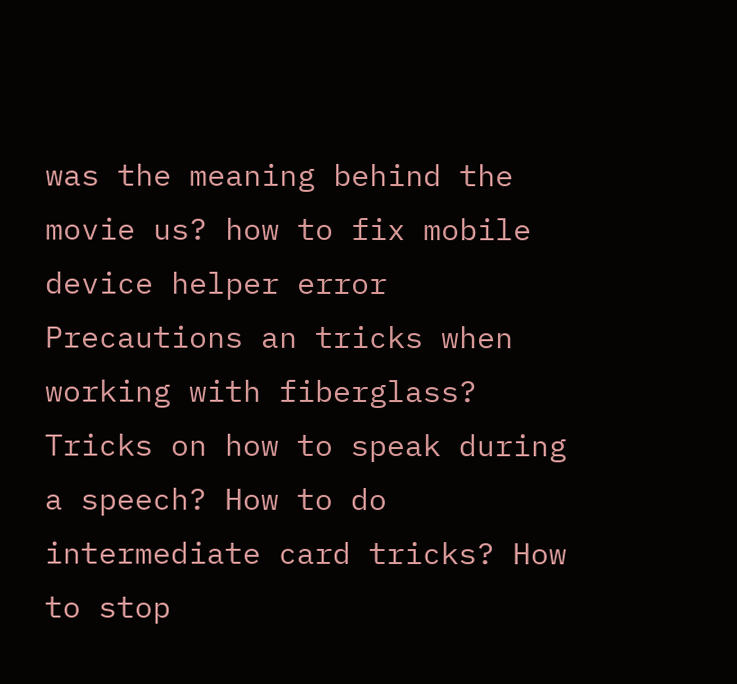was the meaning behind the movie us? how to fix mobile device helper error Precautions an tricks when working with fiberglass? Tricks on how to speak during a speech? How to do intermediate card tricks? How to stop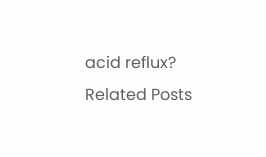acid reflux?
Related Posts